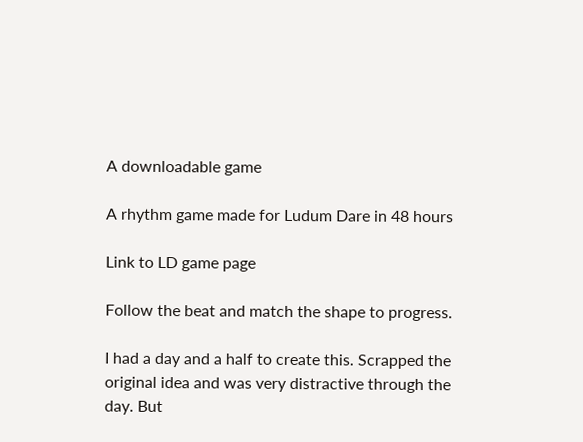A downloadable game

A rhythm game made for Ludum Dare in 48 hours

Link to LD game page

Follow the beat and match the shape to progress.

I had a day and a half to create this. Scrapped the original idea and was very distractive through the day. But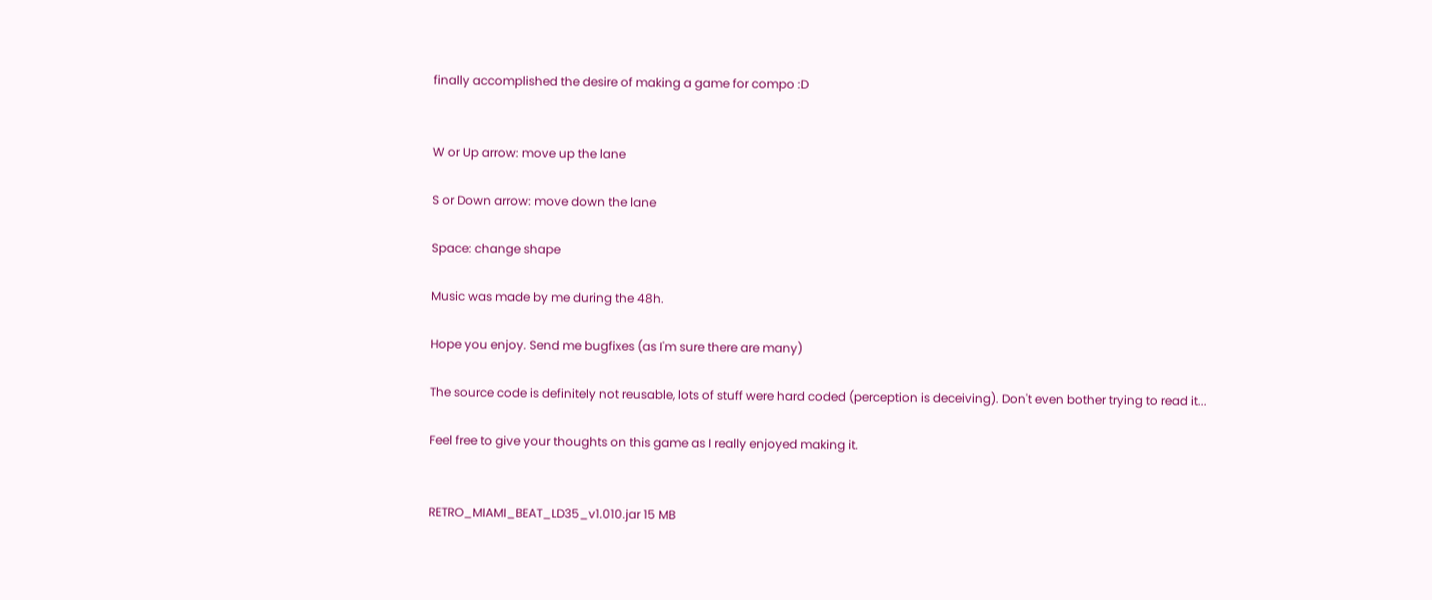finally accomplished the desire of making a game for compo :D


W or Up arrow: move up the lane

S or Down arrow: move down the lane

Space: change shape

Music was made by me during the 48h.

Hope you enjoy. Send me bugfixes (as I'm sure there are many)

The source code is definitely not reusable, lots of stuff were hard coded (perception is deceiving). Don't even bother trying to read it...

Feel free to give your thoughts on this game as I really enjoyed making it.


RETRO_MIAMI_BEAT_LD35_v1.010.jar 15 MB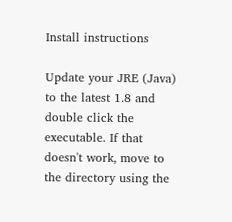Install instructions

Update your JRE (Java) to the latest 1.8 and double click the executable. If that doesn't work, move to the directory using the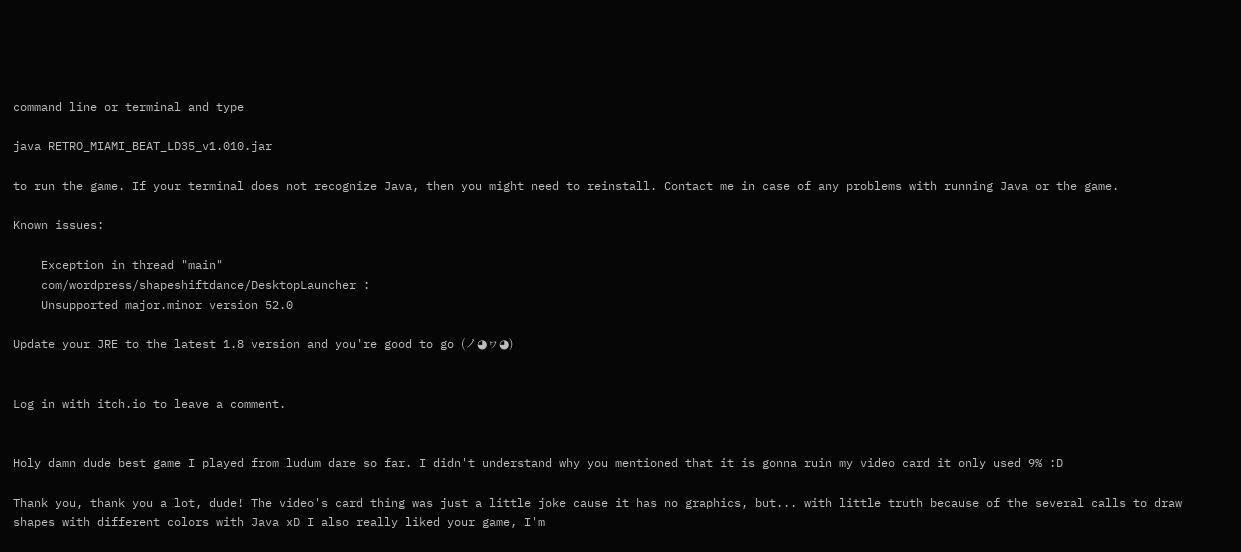command line or terminal and type

java RETRO_MIAMI_BEAT_LD35_v1.010.jar

to run the game. If your terminal does not recognize Java, then you might need to reinstall. Contact me in case of any problems with running Java or the game.

Known issues:

    Exception in thread "main"
    com/wordpress/shapeshiftdance/DesktopLauncher :
    Unsupported major.minor version 52.0

Update your JRE to the latest 1.8 version and you're good to go (ノ◕ヮ◕)


Log in with itch.io to leave a comment.


Holy damn dude best game I played from ludum dare so far. I didn't understand why you mentioned that it is gonna ruin my video card it only used 9% :D

Thank you, thank you a lot, dude! The video's card thing was just a little joke cause it has no graphics, but... with little truth because of the several calls to draw shapes with different colors with Java xD I also really liked your game, I'm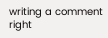writing a comment right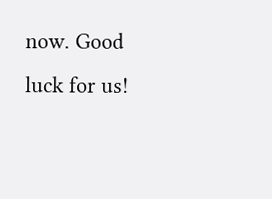now. Good luck for us!